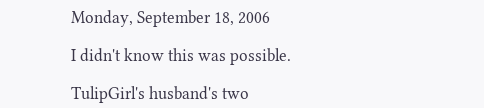Monday, September 18, 2006

I didn't know this was possible.

TulipGirl's husband's two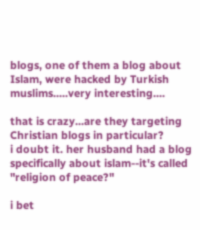blogs, one of them a blog about Islam, were hacked by Turkish muslims.....very interesting....

that is crazy...are they targeting Christian blogs in particular?
i doubt it. her husband had a blog specifically about islam--it's called "religion of peace?"

i bet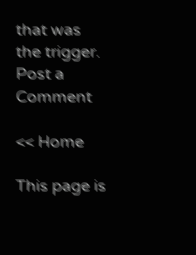that was the trigger.
Post a Comment

<< Home

This page is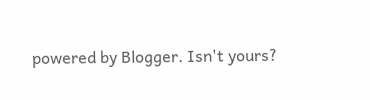powered by Blogger. Isn't yours?